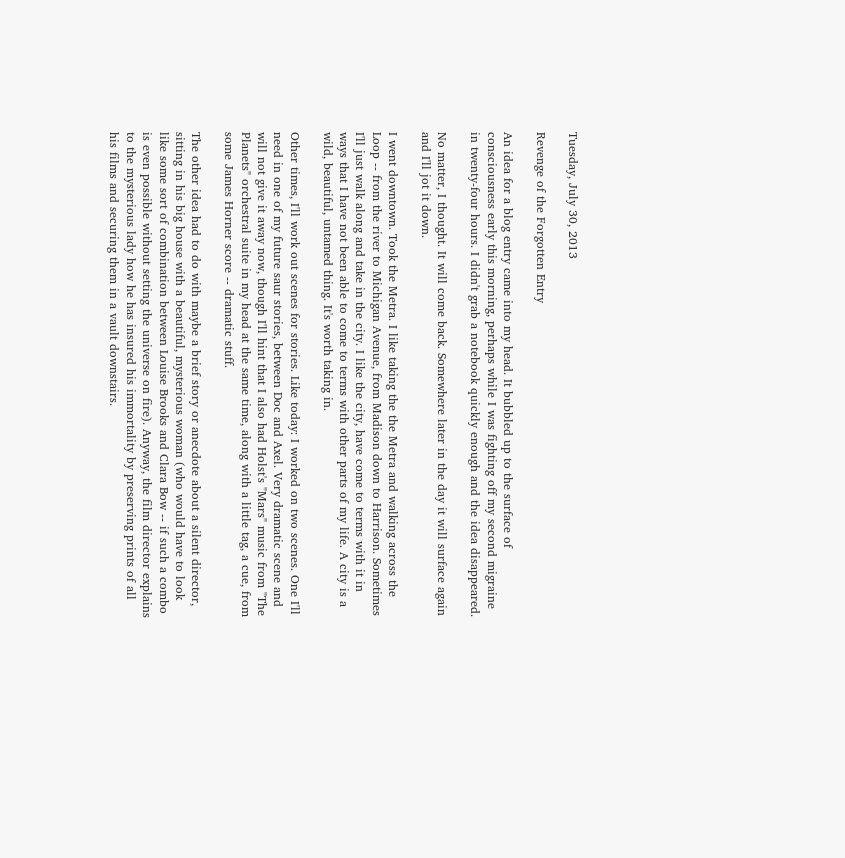Tuesday, July 30, 2013

Revenge of the Forgotten Entry

An idea for a blog entry came into my head. It bubbled up to the surface of consciousness early this morning, perhaps while I was fighting off my second migraine in twenty-four hours. I didn't grab a notebook quickly enough and the idea disappeared.

No matter, I thought. It will come back. Somewhere later in the day it will surface again and I'll jot it down.

I went downtown. Took the Metra. I like taking the the Metra and walking across the Loop -- from the river to Michigan Avenue, from Madison down to Harrison. Sometimes I'll just walk along and take in the city. I like the city, have come to terms with it in ways that I have not been able to come to terms with other parts of my life. A city is a wild, beautiful, untamed thing. It's worth taking in.

Other times, I'll work out scenes for stories. Like today: I worked on two scenes. One I'll need in one of my future saur stories, between Doc and Axel. Very dramatic scene and will not give it away now, though I'll hint that I also had Holst's "Mars" music from "The Planets" orchestral suite in my head at the same time, along with a little tag, a cue, from some James Horner score -- dramatic stuff.

The other idea had to do with maybe a brief story or anecdote about a silent director, sitting in his big house with a beautiful, mysterious woman (who would have to look like some sort of combination between Louise Brooks and Clara Bow -- if such a combo is even possible without setting the universe on fire). Anyway, the film director explains to the mysterious lady how he has insured his immortality by preserving prints of all his films and securing them in a vault downstairs.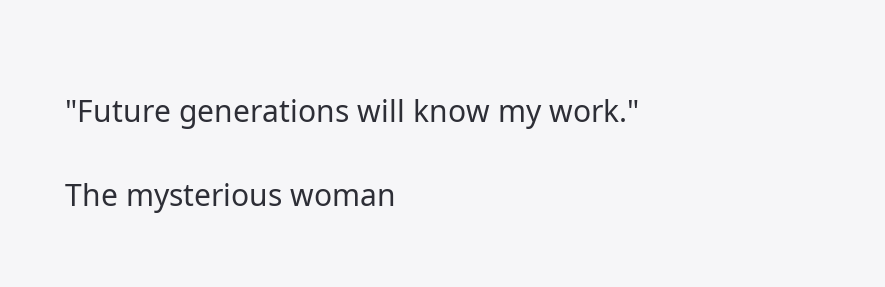"Future generations will know my work."

The mysterious woman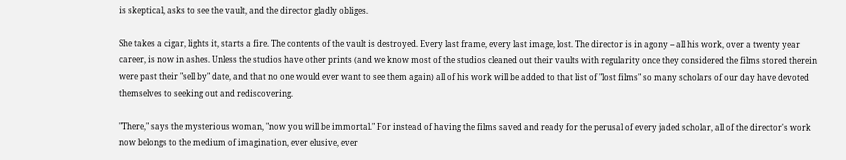is skeptical, asks to see the vault, and the director gladly obliges.

She takes a cigar, lights it, starts a fire. The contents of the vault is destroyed. Every last frame, every last image, lost. The director is in agony -- all his work, over a twenty year career, is now in ashes. Unless the studios have other prints (and we know most of the studios cleaned out their vaults with regularity once they considered the films stored therein were past their "sell by" date, and that no one would ever want to see them again) all of his work will be added to that list of "lost films" so many scholars of our day have devoted themselves to seeking out and rediscovering.

"There," says the mysterious woman, "now you will be immortal." For instead of having the films saved and ready for the perusal of every jaded scholar, all of the director's work now belongs to the medium of imagination, ever elusive, ever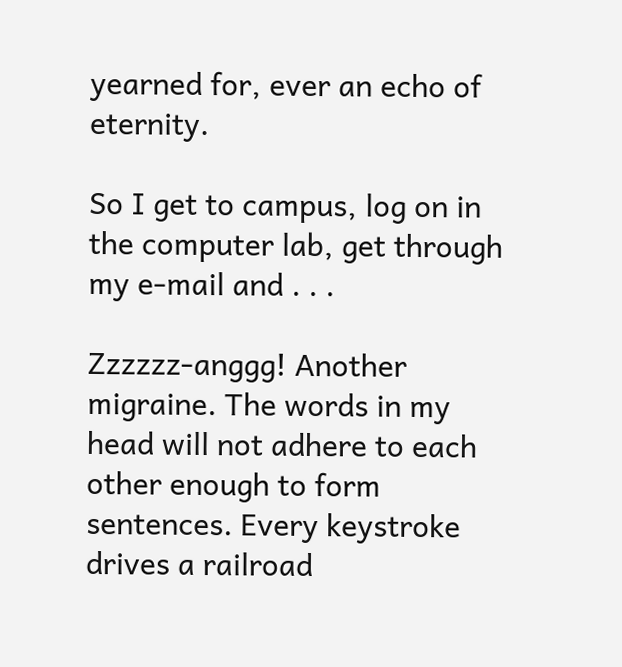yearned for, ever an echo of eternity.

So I get to campus, log on in the computer lab, get through my e-mail and . . .

Zzzzzz-anggg! Another migraine. The words in my head will not adhere to each other enough to form sentences. Every keystroke drives a railroad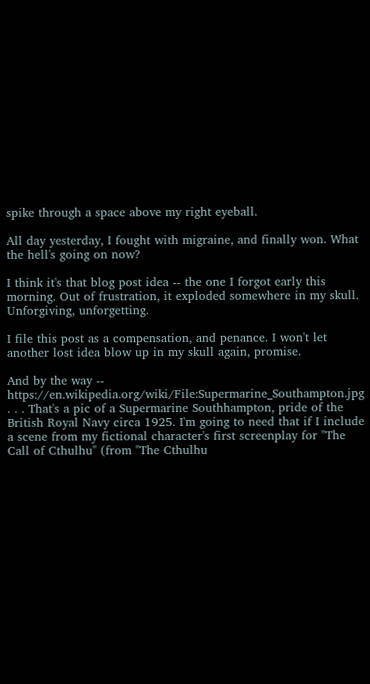spike through a space above my right eyeball.

All day yesterday, I fought with migraine, and finally won. What the hell's going on now?

I think it's that blog post idea -- the one I forgot early this morning. Out of frustration, it exploded somewhere in my skull. Unforgiving, unforgetting.

I file this post as a compensation, and penance. I won't let another lost idea blow up in my skull again, promise.

And by the way -- https://en.wikipedia.org/wiki/File:Supermarine_Southampton.jpg . . . That's a pic of a Supermarine Southhampton, pride of the British Royal Navy circa 1925. I'm going to need that if I include a scene from my fictional character's first screenplay for "The Call of Cthulhu" (from "The Cthulhu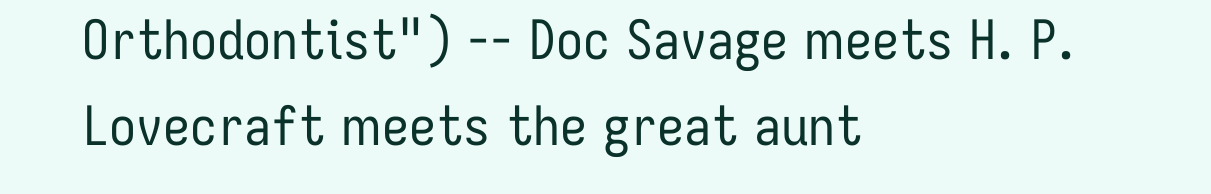Orthodontist") -- Doc Savage meets H. P. Lovecraft meets the great aunt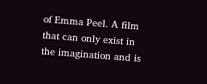of Emma Peel. A film that can only exist in the imagination and is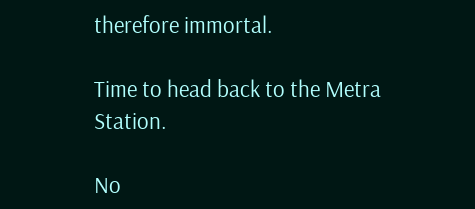therefore immortal.

Time to head back to the Metra Station.

No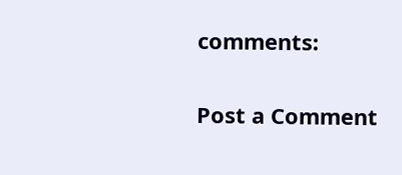comments:

Post a Comment